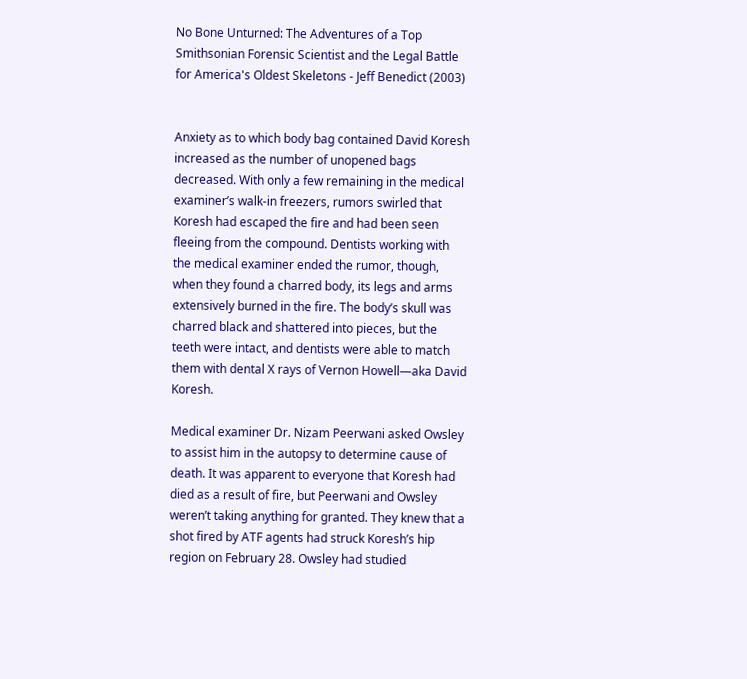No Bone Unturned: The Adventures of a Top Smithsonian Forensic Scientist and the Legal Battle for America's Oldest Skeletons - Jeff Benedict (2003)


Anxiety as to which body bag contained David Koresh increased as the number of unopened bags decreased. With only a few remaining in the medical examiner’s walk-in freezers, rumors swirled that Koresh had escaped the fire and had been seen fleeing from the compound. Dentists working with the medical examiner ended the rumor, though, when they found a charred body, its legs and arms extensively burned in the fire. The body’s skull was charred black and shattered into pieces, but the teeth were intact, and dentists were able to match them with dental X rays of Vernon Howell—aka David Koresh.

Medical examiner Dr. Nizam Peerwani asked Owsley to assist him in the autopsy to determine cause of death. It was apparent to everyone that Koresh had died as a result of fire, but Peerwani and Owsley weren’t taking anything for granted. They knew that a shot fired by ATF agents had struck Koresh’s hip region on February 28. Owsley had studied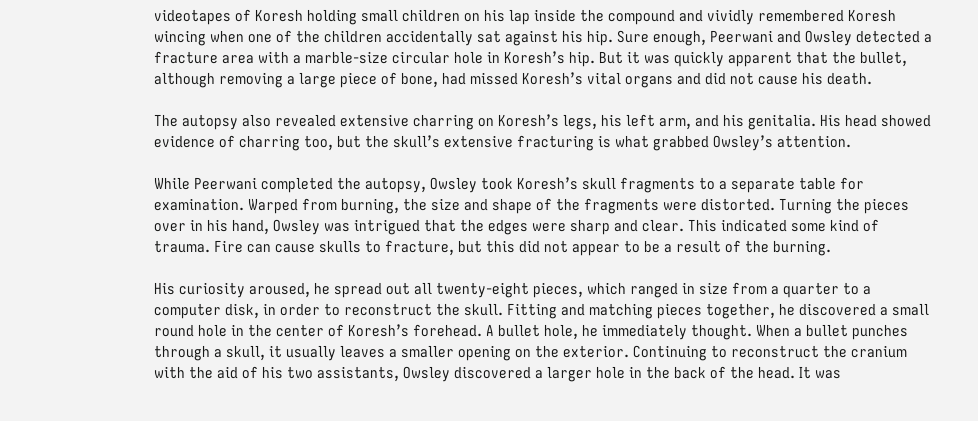videotapes of Koresh holding small children on his lap inside the compound and vividly remembered Koresh wincing when one of the children accidentally sat against his hip. Sure enough, Peerwani and Owsley detected a fracture area with a marble-size circular hole in Koresh’s hip. But it was quickly apparent that the bullet, although removing a large piece of bone, had missed Koresh’s vital organs and did not cause his death.

The autopsy also revealed extensive charring on Koresh’s legs, his left arm, and his genitalia. His head showed evidence of charring too, but the skull’s extensive fracturing is what grabbed Owsley’s attention.

While Peerwani completed the autopsy, Owsley took Koresh’s skull fragments to a separate table for examination. Warped from burning, the size and shape of the fragments were distorted. Turning the pieces over in his hand, Owsley was intrigued that the edges were sharp and clear. This indicated some kind of trauma. Fire can cause skulls to fracture, but this did not appear to be a result of the burning.

His curiosity aroused, he spread out all twenty-eight pieces, which ranged in size from a quarter to a computer disk, in order to reconstruct the skull. Fitting and matching pieces together, he discovered a small round hole in the center of Koresh’s forehead. A bullet hole, he immediately thought. When a bullet punches through a skull, it usually leaves a smaller opening on the exterior. Continuing to reconstruct the cranium with the aid of his two assistants, Owsley discovered a larger hole in the back of the head. It was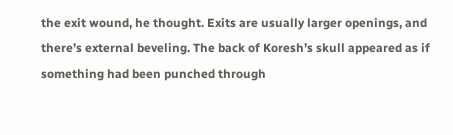the exit wound, he thought. Exits are usually larger openings, and there’s external beveling. The back of Koresh’s skull appeared as if something had been punched through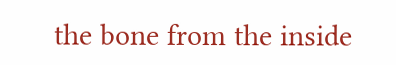the bone from the inside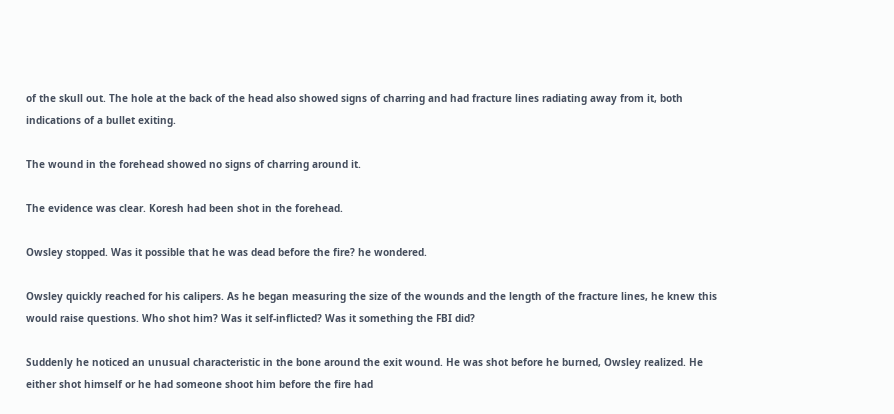of the skull out. The hole at the back of the head also showed signs of charring and had fracture lines radiating away from it, both indications of a bullet exiting.

The wound in the forehead showed no signs of charring around it.

The evidence was clear. Koresh had been shot in the forehead.

Owsley stopped. Was it possible that he was dead before the fire? he wondered.

Owsley quickly reached for his calipers. As he began measuring the size of the wounds and the length of the fracture lines, he knew this would raise questions. Who shot him? Was it self-inflicted? Was it something the FBI did?

Suddenly he noticed an unusual characteristic in the bone around the exit wound. He was shot before he burned, Owsley realized. He either shot himself or he had someone shoot him before the fire had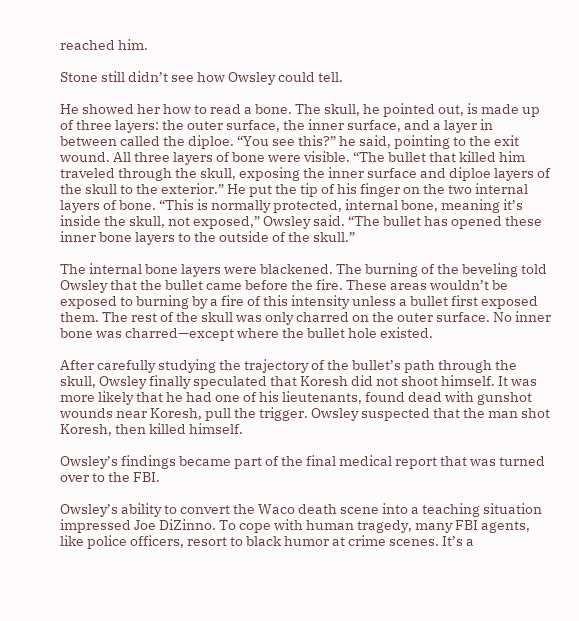reached him.

Stone still didn’t see how Owsley could tell.

He showed her how to read a bone. The skull, he pointed out, is made up of three layers: the outer surface, the inner surface, and a layer in between called the diploe. “You see this?” he said, pointing to the exit wound. All three layers of bone were visible. “The bullet that killed him traveled through the skull, exposing the inner surface and diploe layers of the skull to the exterior.” He put the tip of his finger on the two internal layers of bone. “This is normally protected, internal bone, meaning it’s inside the skull, not exposed,” Owsley said. “The bullet has opened these inner bone layers to the outside of the skull.”

The internal bone layers were blackened. The burning of the beveling told Owsley that the bullet came before the fire. These areas wouldn’t be exposed to burning by a fire of this intensity unless a bullet first exposed them. The rest of the skull was only charred on the outer surface. No inner bone was charred—except where the bullet hole existed.

After carefully studying the trajectory of the bullet’s path through the skull, Owsley finally speculated that Koresh did not shoot himself. It was more likely that he had one of his lieutenants, found dead with gunshot wounds near Koresh, pull the trigger. Owsley suspected that the man shot Koresh, then killed himself.

Owsley’s findings became part of the final medical report that was turned over to the FBI.

Owsley’s ability to convert the Waco death scene into a teaching situation impressed Joe DiZinno. To cope with human tragedy, many FBI agents, like police officers, resort to black humor at crime scenes. It’s a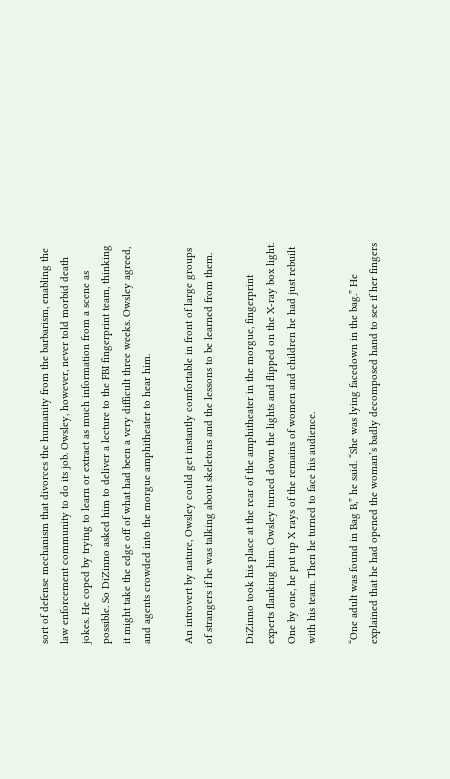sort of defense mechanism that divorces the humanity from the barbarism, enabling the law enforcement community to do its job. Owsley, however, never told morbid death jokes. He coped by trying to learn or extract as much information from a scene as possible. So DiZinno asked him to deliver a lecture to the FBI fingerprint team, thinking it might take the edge off of what had been a very difficult three weeks. Owsley agreed, and agents crowded into the morgue amphitheater to hear him.

An introvert by nature, Owsley could get instantly comfortable in front of large groups of strangers if he was talking about skeletons and the lessons to be learned from them.

DiZinno took his place at the rear of the amphitheater in the morgue, fingerprint experts flanking him. Owsley turned down the lights and flipped on the X-ray box light. One by one, he put up X rays of the remains of women and children he had just rebuilt with his team. Then he turned to face his audience.

“One adult was found in Bag B,” he said. “She was lying facedown in the bag.” He explained that he had opened the woman’s badly decomposed hand to see if her fingers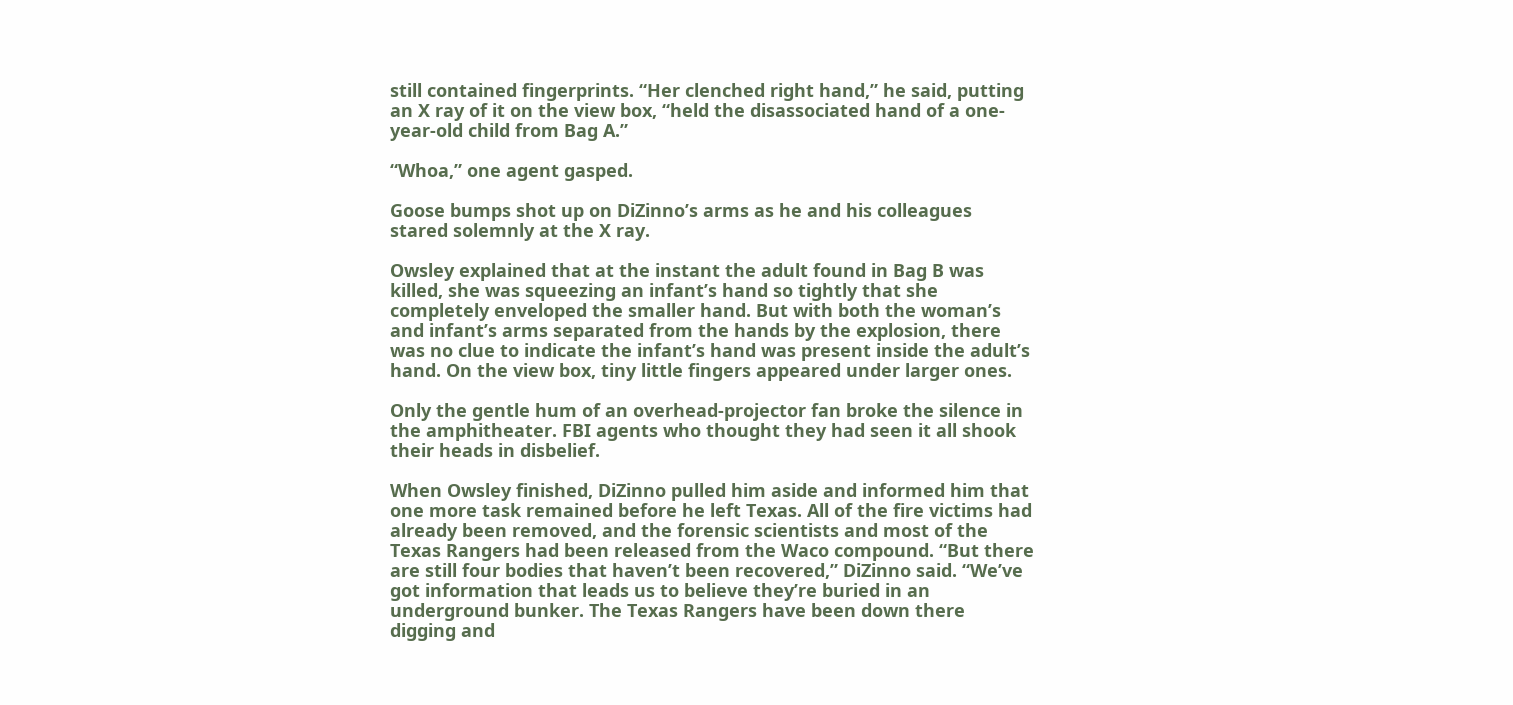still contained fingerprints. “Her clenched right hand,” he said, putting an X ray of it on the view box, “held the disassociated hand of a one-year-old child from Bag A.”

“Whoa,” one agent gasped.

Goose bumps shot up on DiZinno’s arms as he and his colleagues stared solemnly at the X ray.

Owsley explained that at the instant the adult found in Bag B was killed, she was squeezing an infant’s hand so tightly that she completely enveloped the smaller hand. But with both the woman’s and infant’s arms separated from the hands by the explosion, there was no clue to indicate the infant’s hand was present inside the adult’s hand. On the view box, tiny little fingers appeared under larger ones.

Only the gentle hum of an overhead-projector fan broke the silence in the amphitheater. FBI agents who thought they had seen it all shook their heads in disbelief.

When Owsley finished, DiZinno pulled him aside and informed him that one more task remained before he left Texas. All of the fire victims had already been removed, and the forensic scientists and most of the Texas Rangers had been released from the Waco compound. “But there are still four bodies that haven’t been recovered,” DiZinno said. “We’ve got information that leads us to believe they’re buried in an underground bunker. The Texas Rangers have been down there digging and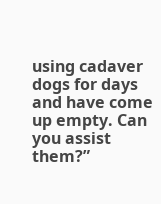using cadaver dogs for days and have come up empty. Can you assist them?”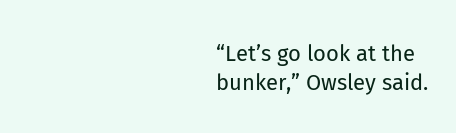“Let’s go look at the bunker,” Owsley said.